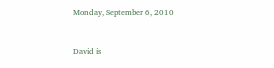Monday, September 6, 2010


David is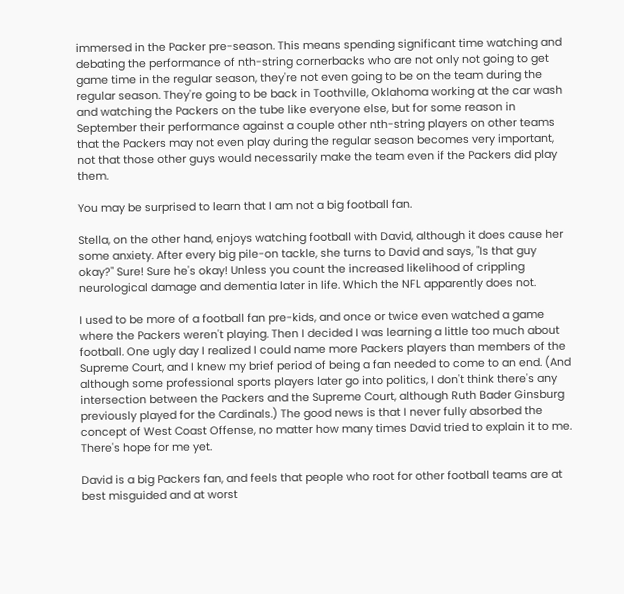immersed in the Packer pre-season. This means spending significant time watching and debating the performance of nth-string cornerbacks who are not only not going to get game time in the regular season, they're not even going to be on the team during the regular season. They're going to be back in Toothville, Oklahoma working at the car wash and watching the Packers on the tube like everyone else, but for some reason in September their performance against a couple other nth-string players on other teams that the Packers may not even play during the regular season becomes very important, not that those other guys would necessarily make the team even if the Packers did play them.

You may be surprised to learn that I am not a big football fan.

Stella, on the other hand, enjoys watching football with David, although it does cause her some anxiety. After every big pile-on tackle, she turns to David and says, "Is that guy okay?" Sure! Sure he's okay! Unless you count the increased likelihood of crippling neurological damage and dementia later in life. Which the NFL apparently does not.

I used to be more of a football fan pre-kids, and once or twice even watched a game where the Packers weren't playing. Then I decided I was learning a little too much about football. One ugly day I realized I could name more Packers players than members of the Supreme Court, and I knew my brief period of being a fan needed to come to an end. (And although some professional sports players later go into politics, I don't think there's any intersection between the Packers and the Supreme Court, although Ruth Bader Ginsburg previously played for the Cardinals.) The good news is that I never fully absorbed the concept of West Coast Offense, no matter how many times David tried to explain it to me. There's hope for me yet.

David is a big Packers fan, and feels that people who root for other football teams are at best misguided and at worst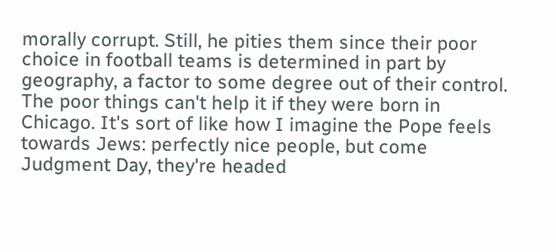morally corrupt. Still, he pities them since their poor choice in football teams is determined in part by geography, a factor to some degree out of their control. The poor things can't help it if they were born in Chicago. It's sort of like how I imagine the Pope feels towards Jews: perfectly nice people, but come Judgment Day, they're headed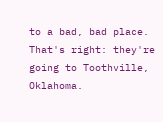to a bad, bad place. That's right: they're going to Toothville, Oklahoma.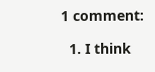1 comment:

  1. I think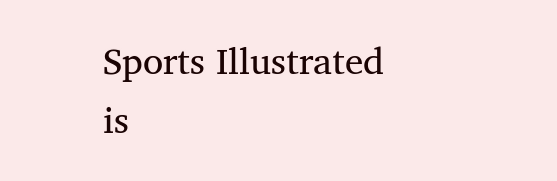Sports Illustrated is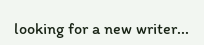looking for a new writer...